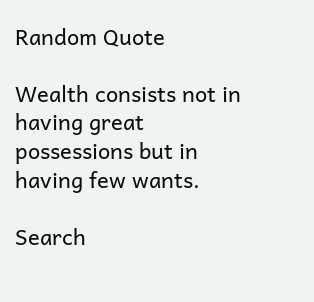Random Quote

Wealth consists not in having great possessions but in having few wants.

Search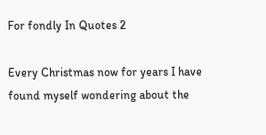For fondly In Quotes 2

Every Christmas now for years I have found myself wondering about the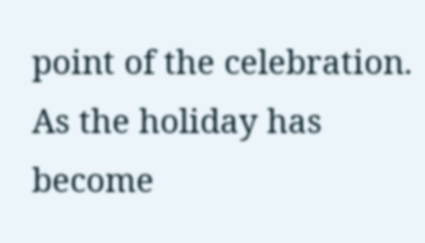point of the celebration. As the holiday has become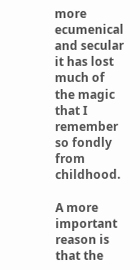more ecumenical and secular it has lost much of the magic that I remember so fondly from childhood.

A more important reason is that the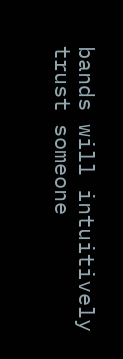bands will intuitively trust someone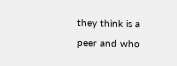they think is a peer and who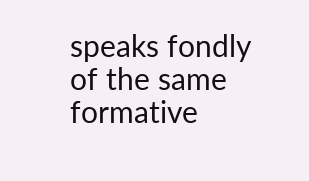speaks fondly of the same formative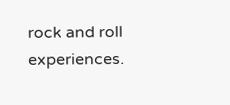rock and roll experiences.